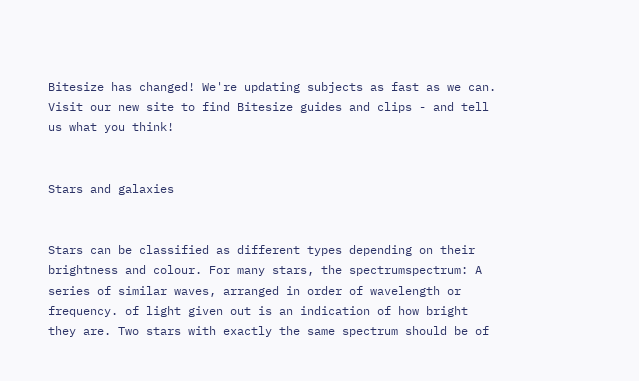Bitesize has changed! We're updating subjects as fast as we can. Visit our new site to find Bitesize guides and clips - and tell us what you think!


Stars and galaxies


Stars can be classified as different types depending on their brightness and colour. For many stars, the spectrumspectrum: A series of similar waves, arranged in order of wavelength or frequency. of light given out is an indication of how bright they are. Two stars with exactly the same spectrum should be of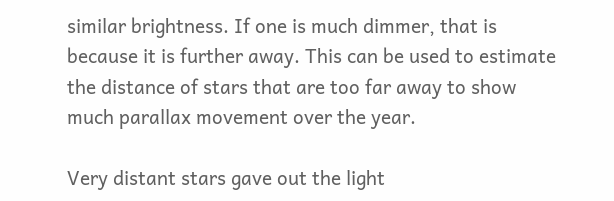similar brightness. If one is much dimmer, that is because it is further away. This can be used to estimate the distance of stars that are too far away to show much parallax movement over the year.

Very distant stars gave out the light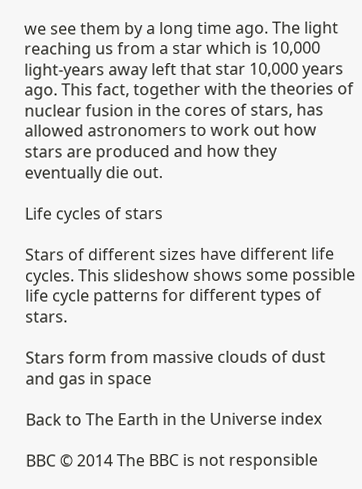we see them by a long time ago. The light reaching us from a star which is 10,000 light-years away left that star 10,000 years ago. This fact, together with the theories of nuclear fusion in the cores of stars, has allowed astronomers to work out how stars are produced and how they eventually die out.

Life cycles of stars

Stars of different sizes have different life cycles. This slideshow shows some possible life cycle patterns for different types of stars.

Stars form from massive clouds of dust and gas in space

Back to The Earth in the Universe index

BBC © 2014 The BBC is not responsible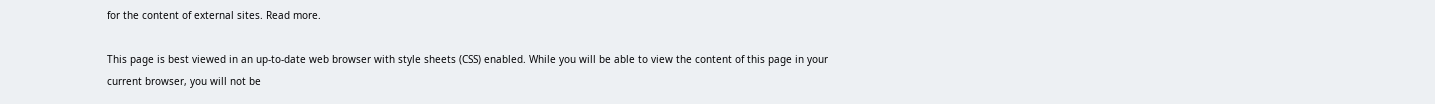for the content of external sites. Read more.

This page is best viewed in an up-to-date web browser with style sheets (CSS) enabled. While you will be able to view the content of this page in your current browser, you will not be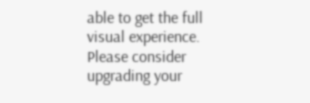able to get the full visual experience. Please consider upgrading your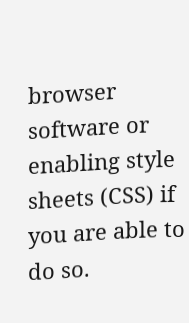browser software or enabling style sheets (CSS) if you are able to do so.